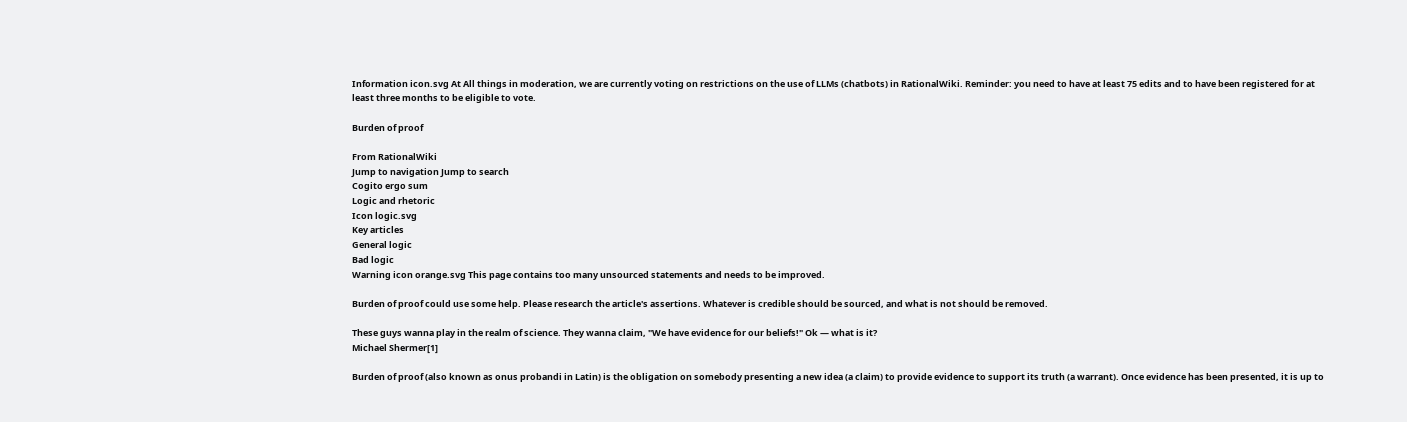Information icon.svg At All things in moderation, we are currently voting on restrictions on the use of LLMs (chatbots) in RationalWiki. Reminder: you need to have at least 75 edits and to have been registered for at least three months to be eligible to vote.

Burden of proof

From RationalWiki
Jump to navigation Jump to search
Cogito ergo sum
Logic and rhetoric
Icon logic.svg
Key articles
General logic
Bad logic
Warning icon orange.svg This page contains too many unsourced statements and needs to be improved.

Burden of proof could use some help. Please research the article's assertions. Whatever is credible should be sourced, and what is not should be removed.

These guys wanna play in the realm of science. They wanna claim, "We have evidence for our beliefs!" Ok — what is it?
Michael Shermer[1]

Burden of proof (also known as onus probandi in Latin) is the obligation on somebody presenting a new idea (a claim) to provide evidence to support its truth (a warrant). Once evidence has been presented, it is up to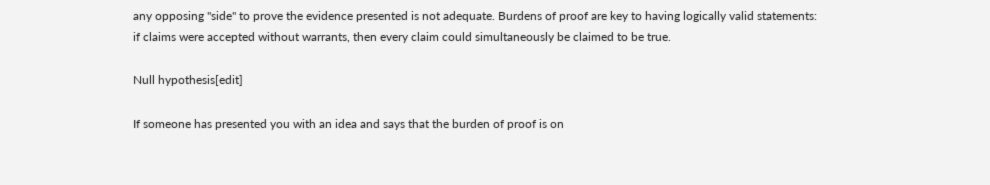any opposing "side" to prove the evidence presented is not adequate. Burdens of proof are key to having logically valid statements: if claims were accepted without warrants, then every claim could simultaneously be claimed to be true.

Null hypothesis[edit]

If someone has presented you with an idea and says that the burden of proof is on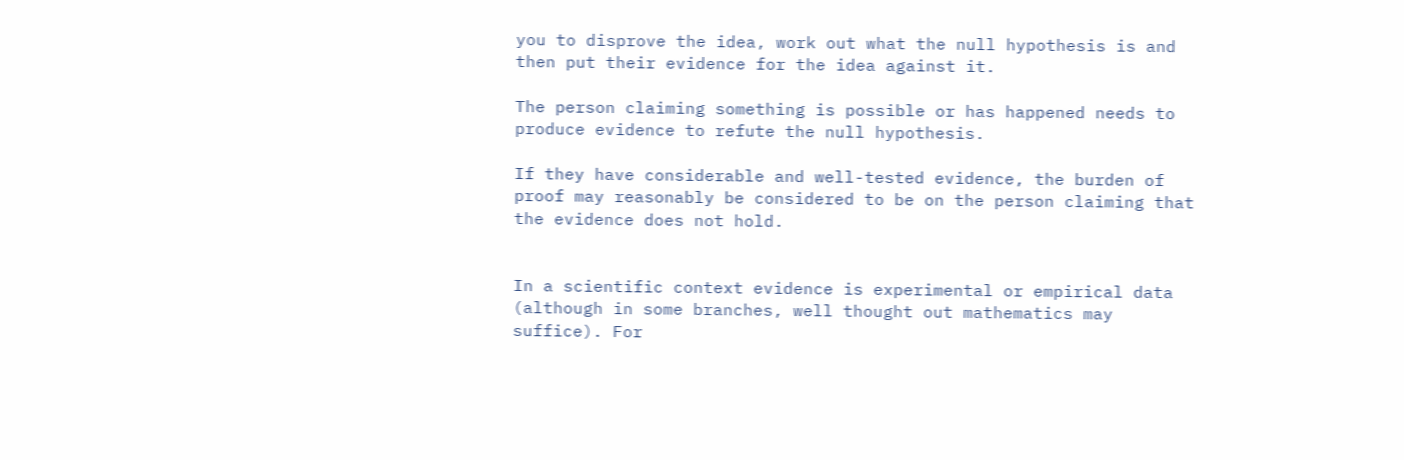you to disprove the idea, work out what the null hypothesis is and then put their evidence for the idea against it.

The person claiming something is possible or has happened needs to produce evidence to refute the null hypothesis.

If they have considerable and well-tested evidence, the burden of proof may reasonably be considered to be on the person claiming that the evidence does not hold.


In a scientific context evidence is experimental or empirical data (although in some branches, well thought out mathematics may suffice). For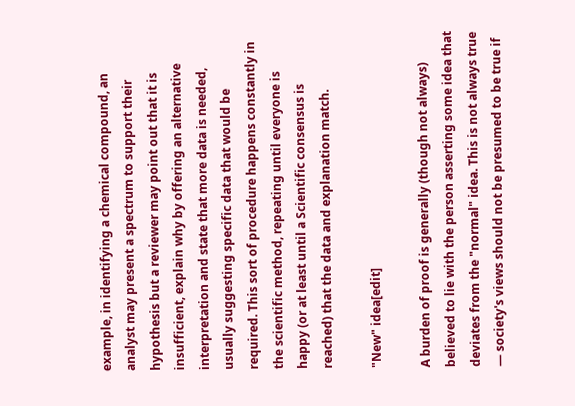example, in identifying a chemical compound, an analyst may present a spectrum to support their hypothesis but a reviewer may point out that it is insufficient, explain why by offering an alternative interpretation and state that more data is needed, usually suggesting specific data that would be required. This sort of procedure happens constantly in the scientific method, repeating until everyone is happy (or at least until a Scientific consensus is reached) that the data and explanation match.

"New" idea[edit]

A burden of proof is generally (though not always) believed to lie with the person asserting some idea that deviates from the "normal" idea. This is not always true — society's views should not be presumed to be true if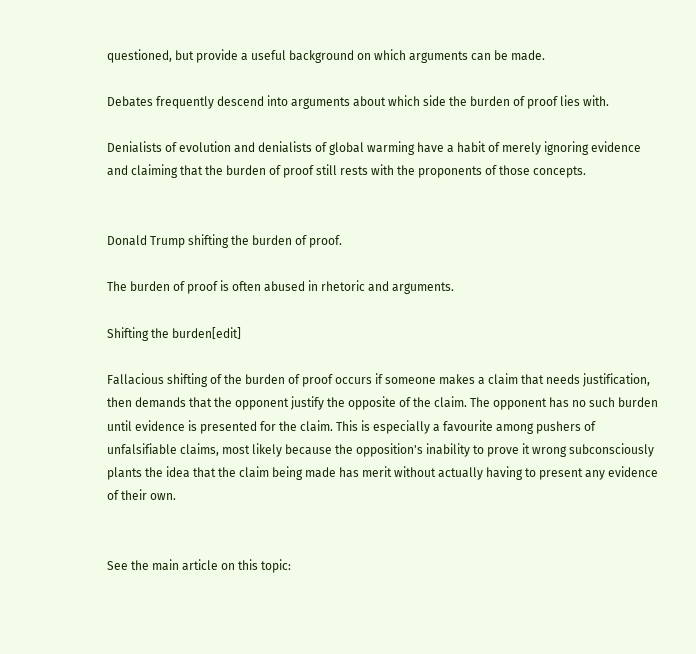questioned, but provide a useful background on which arguments can be made.

Debates frequently descend into arguments about which side the burden of proof lies with.

Denialists of evolution and denialists of global warming have a habit of merely ignoring evidence and claiming that the burden of proof still rests with the proponents of those concepts.


Donald Trump shifting the burden of proof.

The burden of proof is often abused in rhetoric and arguments.

Shifting the burden[edit]

Fallacious shifting of the burden of proof occurs if someone makes a claim that needs justification, then demands that the opponent justify the opposite of the claim. The opponent has no such burden until evidence is presented for the claim. This is especially a favourite among pushers of unfalsifiable claims, most likely because the opposition's inability to prove it wrong subconsciously plants the idea that the claim being made has merit without actually having to present any evidence of their own.


See the main article on this topic: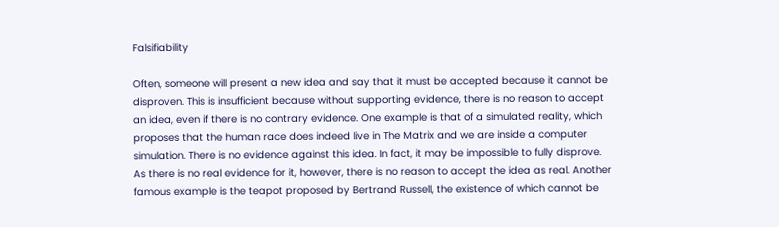Falsifiability

Often, someone will present a new idea and say that it must be accepted because it cannot be disproven. This is insufficient because without supporting evidence, there is no reason to accept an idea, even if there is no contrary evidence. One example is that of a simulated reality, which proposes that the human race does indeed live in The Matrix and we are inside a computer simulation. There is no evidence against this idea. In fact, it may be impossible to fully disprove. As there is no real evidence for it, however, there is no reason to accept the idea as real. Another famous example is the teapot proposed by Bertrand Russell, the existence of which cannot be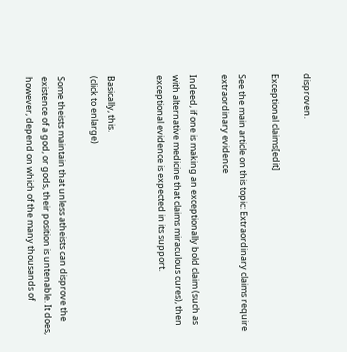disproven.

Exceptional claims[edit]

See the main article on this topic: Extraordinary claims require extraordinary evidence

Indeed, if one is making an exceptionally bold claim (such as with alternative medicine that claims miraculous cures), then exceptional evidence is expected in its support.


Basically, this.
(click to enlarge)

Some theists maintain that unless atheists can disprove the existence of a god, or gods, their position is untenable. It does, however, depend on which of the many thousands of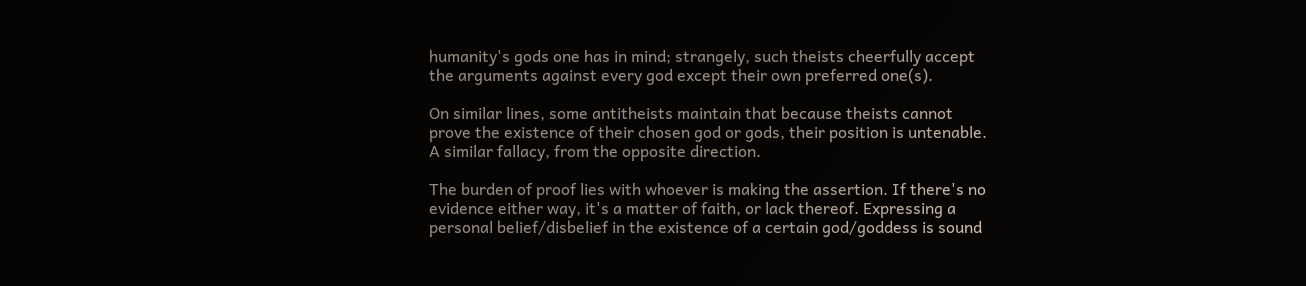humanity's gods one has in mind; strangely, such theists cheerfully accept the arguments against every god except their own preferred one(s).

On similar lines, some antitheists maintain that because theists cannot prove the existence of their chosen god or gods, their position is untenable. A similar fallacy, from the opposite direction.

The burden of proof lies with whoever is making the assertion. If there's no evidence either way, it's a matter of faith, or lack thereof. Expressing a personal belief/disbelief in the existence of a certain god/goddess is sound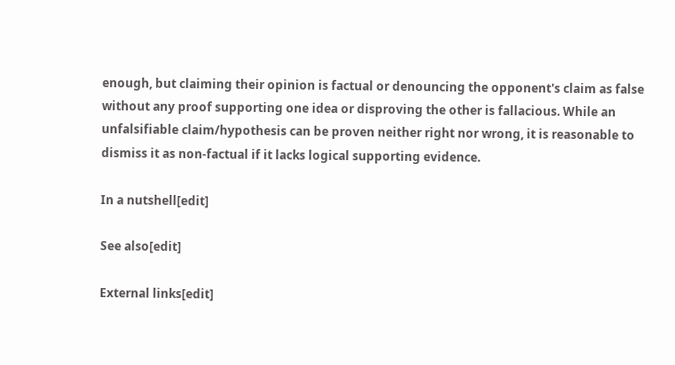enough, but claiming their opinion is factual or denouncing the opponent's claim as false without any proof supporting one idea or disproving the other is fallacious. While an unfalsifiable claim/hypothesis can be proven neither right nor wrong, it is reasonable to dismiss it as non-factual if it lacks logical supporting evidence.

In a nutshell[edit]

See also[edit]

External links[edit]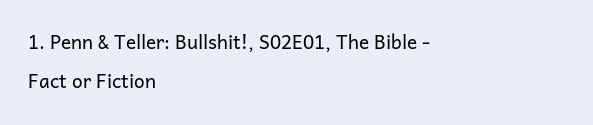1. Penn & Teller: Bullshit!, S02E01, The Bible - Fact or Fiction